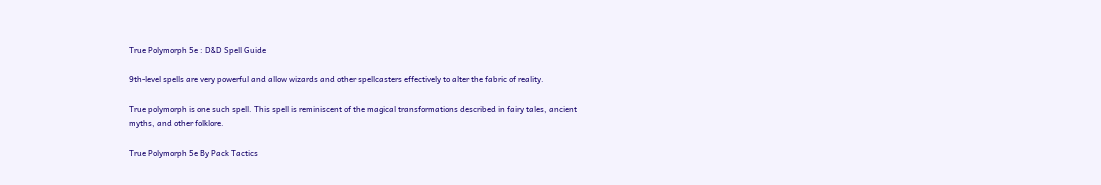True Polymorph 5e : D&D Spell Guide

9th-level spells are very powerful and allow wizards and other spellcasters effectively to alter the fabric of reality.

True polymorph is one such spell. This spell is reminiscent of the magical transformations described in fairy tales, ancient myths, and other folklore.

True Polymorph 5e By Pack Tactics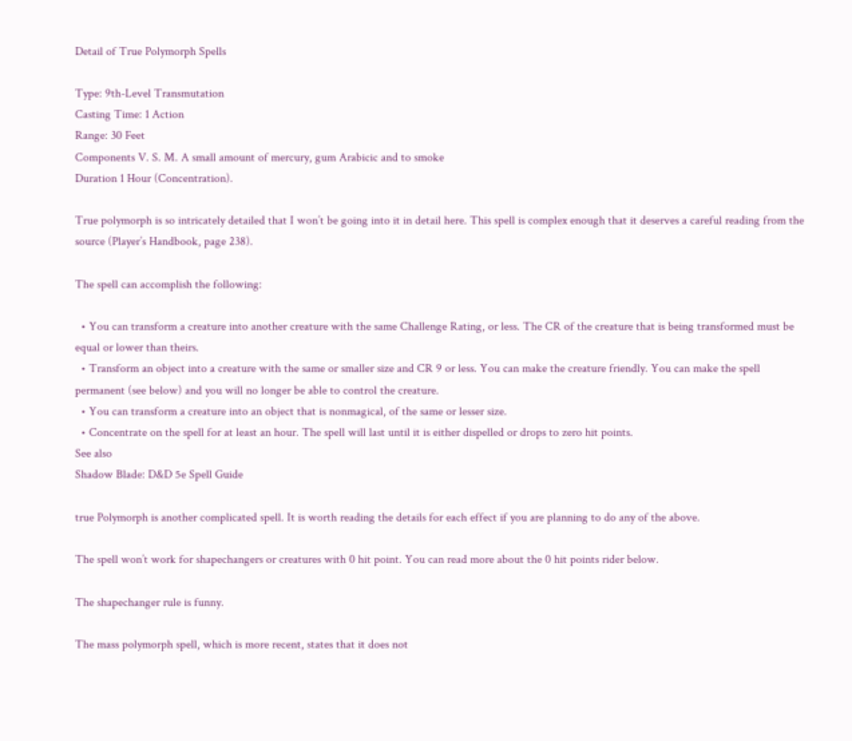Detail of True Polymorph Spells

Type: 9th-Level Transmutation
Casting Time: 1 Action
Range: 30 Feet
Components V. S. M. A small amount of mercury, gum Arabicic and to smoke
Duration 1 Hour (Concentration).

True polymorph is so intricately detailed that I won’t be going into it in detail here. This spell is complex enough that it deserves a careful reading from the source (Player’s Handbook, page 238).

The spell can accomplish the following:

  • You can transform a creature into another creature with the same Challenge Rating, or less. The CR of the creature that is being transformed must be equal or lower than theirs.
  • Transform an object into a creature with the same or smaller size and CR 9 or less. You can make the creature friendly. You can make the spell permanent (see below) and you will no longer be able to control the creature.
  • You can transform a creature into an object that is nonmagical, of the same or lesser size.
  • Concentrate on the spell for at least an hour. The spell will last until it is either dispelled or drops to zero hit points.
See also
Shadow Blade: D&D 5e Spell Guide

true Polymorph is another complicated spell. It is worth reading the details for each effect if you are planning to do any of the above.

The spell won’t work for shapechangers or creatures with 0 hit point. You can read more about the 0 hit points rider below.

The shapechanger rule is funny.

The mass polymorph spell, which is more recent, states that it does not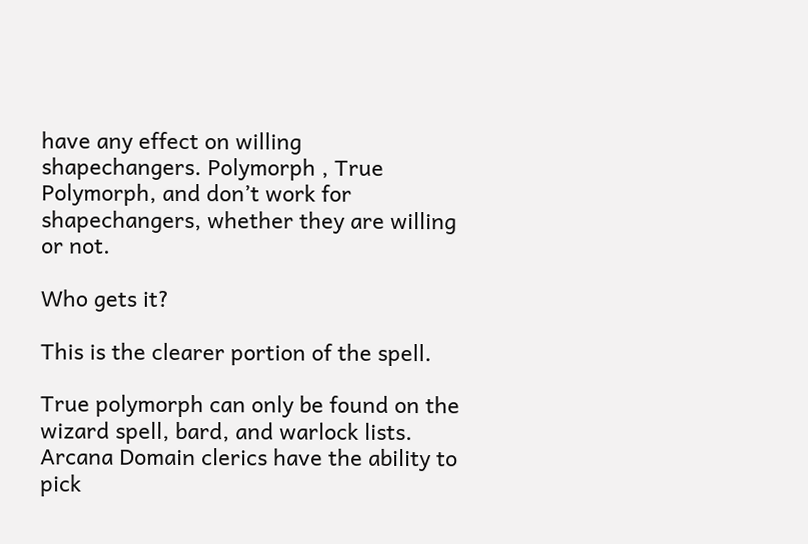have any effect on willing shapechangers. Polymorph , True Polymorph, and don’t work for shapechangers, whether they are willing or not.

Who gets it?

This is the clearer portion of the spell.

True polymorph can only be found on the wizard spell, bard, and warlock lists. Arcana Domain clerics have the ability to pick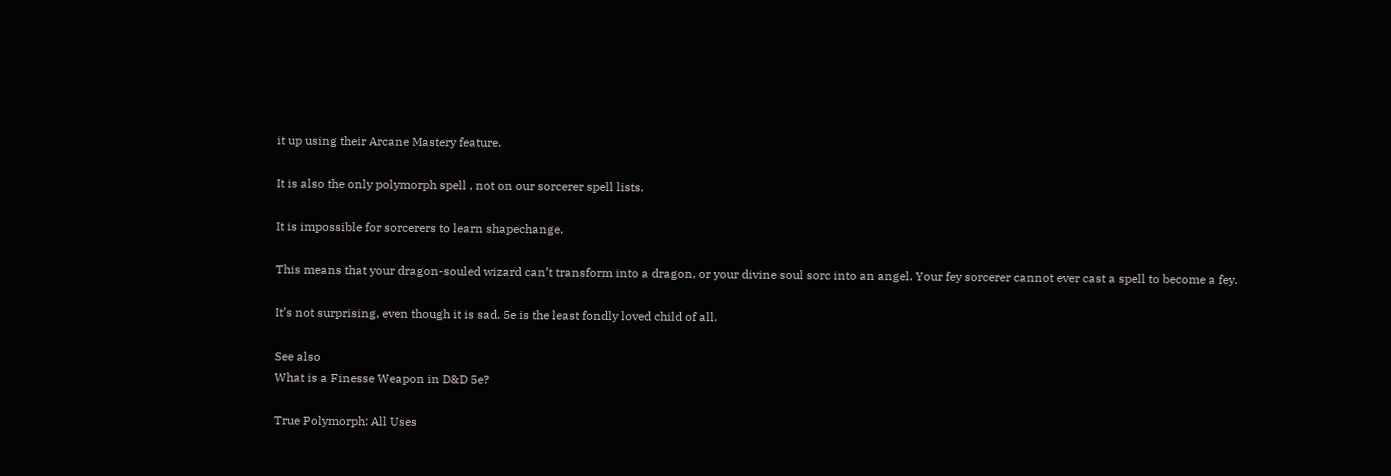it up using their Arcane Mastery feature.

It is also the only polymorph spell , not on our sorcerer spell lists.

It is impossible for sorcerers to learn shapechange.

This means that your dragon-souled wizard can’t transform into a dragon, or your divine soul sorc into an angel. Your fey sorcerer cannot ever cast a spell to become a fey.

It’s not surprising, even though it is sad. 5e is the least fondly loved child of all.

See also
What is a Finesse Weapon in D&D 5e?

True Polymorph: All Uses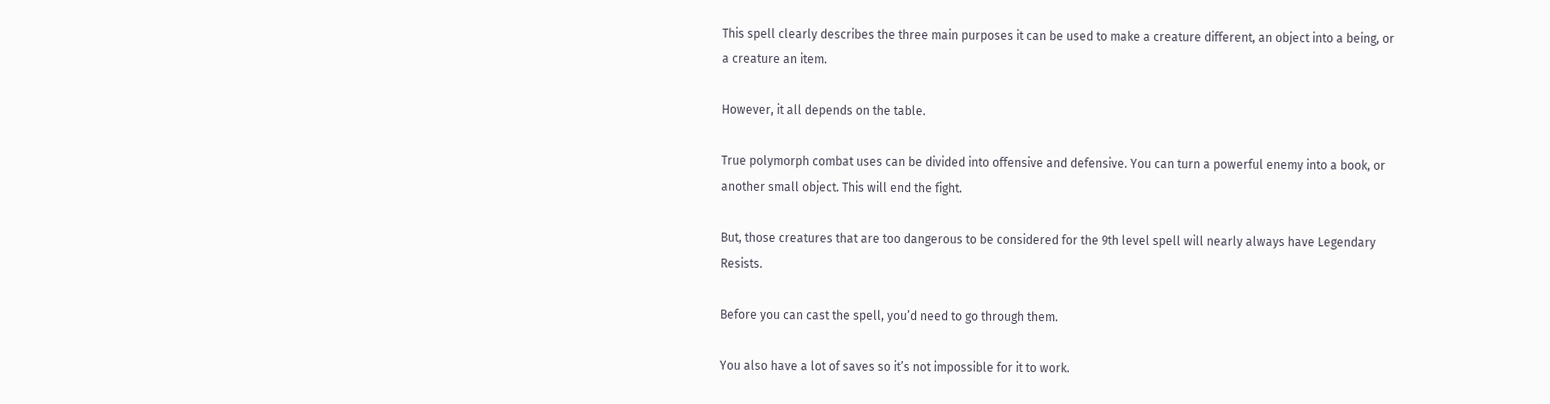This spell clearly describes the three main purposes it can be used to make a creature different, an object into a being, or a creature an item.

However, it all depends on the table.

True polymorph combat uses can be divided into offensive and defensive. You can turn a powerful enemy into a book, or another small object. This will end the fight.

But, those creatures that are too dangerous to be considered for the 9th level spell will nearly always have Legendary Resists.

Before you can cast the spell, you’d need to go through them.

You also have a lot of saves so it’s not impossible for it to work.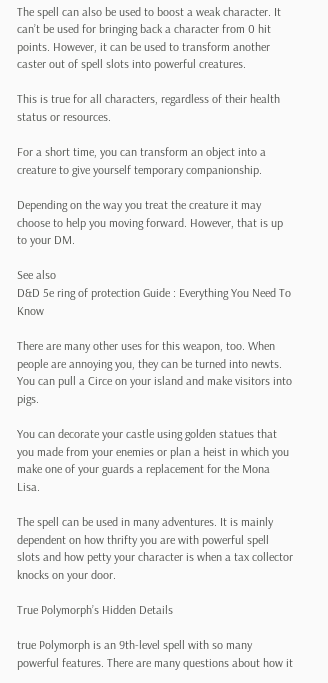The spell can also be used to boost a weak character. It can’t be used for bringing back a character from 0 hit points. However, it can be used to transform another caster out of spell slots into powerful creatures.

This is true for all characters, regardless of their health status or resources.

For a short time, you can transform an object into a creature to give yourself temporary companionship.

Depending on the way you treat the creature it may choose to help you moving forward. However, that is up to your DM.

See also
D&D 5e ring of protection Guide : Everything You Need To Know

There are many other uses for this weapon, too. When people are annoying you, they can be turned into newts. You can pull a Circe on your island and make visitors into pigs.

You can decorate your castle using golden statues that you made from your enemies or plan a heist in which you make one of your guards a replacement for the Mona Lisa.

The spell can be used in many adventures. It is mainly dependent on how thrifty you are with powerful spell slots and how petty your character is when a tax collector knocks on your door.

True Polymorph’s Hidden Details

true Polymorph is an 9th-level spell with so many powerful features. There are many questions about how it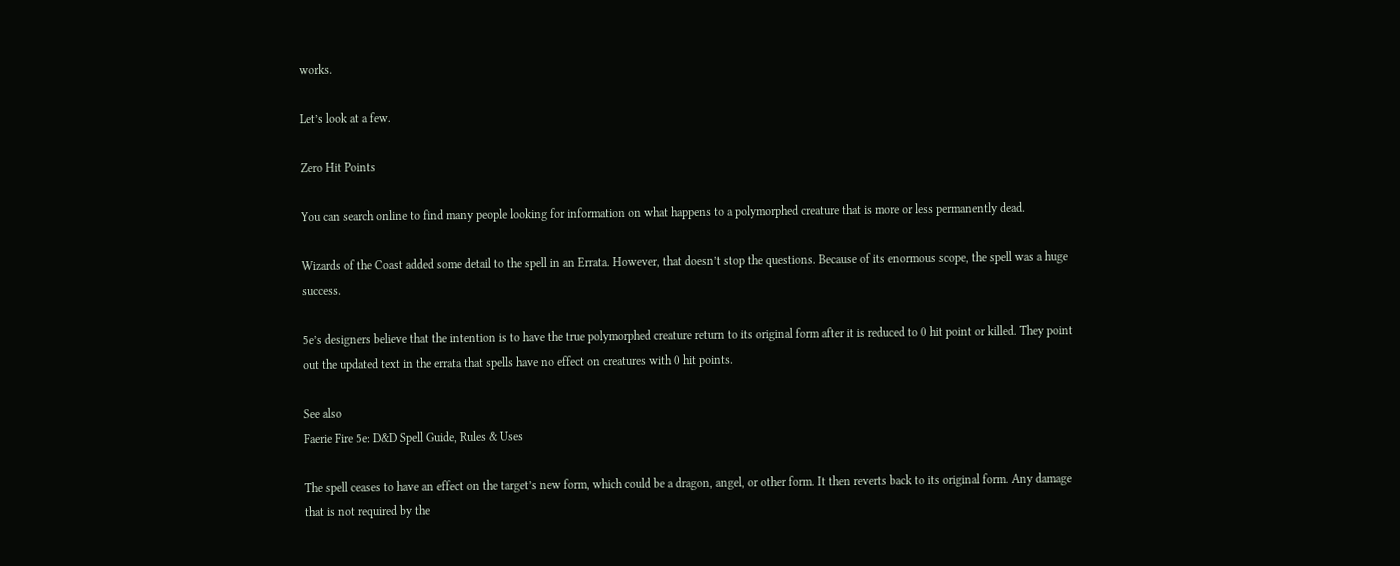works.

Let’s look at a few.

Zero Hit Points

You can search online to find many people looking for information on what happens to a polymorphed creature that is more or less permanently dead.

Wizards of the Coast added some detail to the spell in an Errata. However, that doesn’t stop the questions. Because of its enormous scope, the spell was a huge success.

5e’s designers believe that the intention is to have the true polymorphed creature return to its original form after it is reduced to 0 hit point or killed. They point out the updated text in the errata that spells have no effect on creatures with 0 hit points.

See also
Faerie Fire 5e: D&D Spell Guide, Rules & Uses

The spell ceases to have an effect on the target’s new form, which could be a dragon, angel, or other form. It then reverts back to its original form. Any damage that is not required by the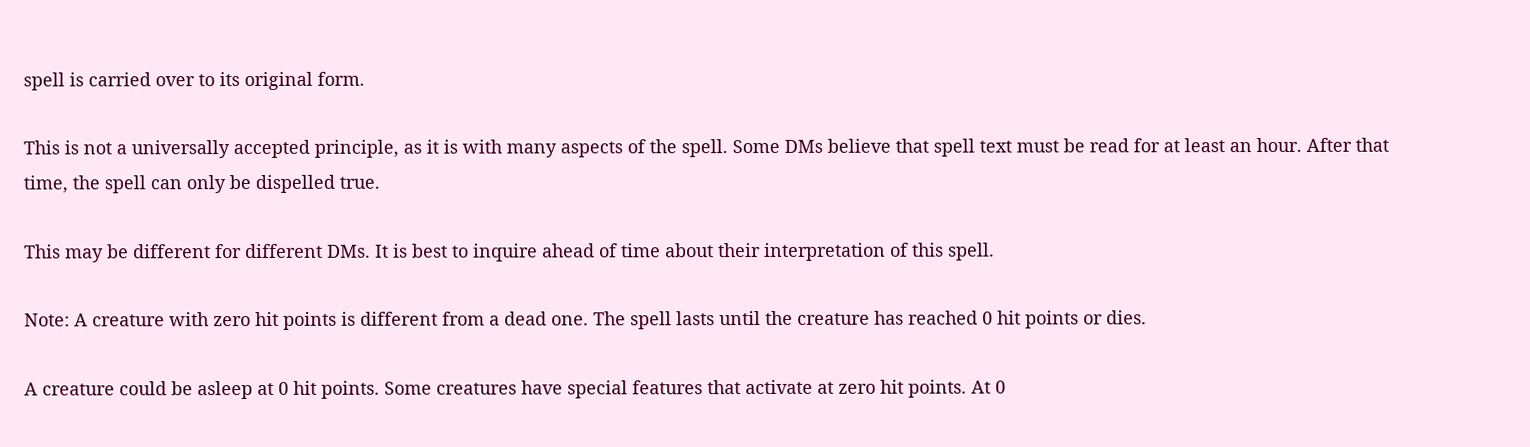spell is carried over to its original form.

This is not a universally accepted principle, as it is with many aspects of the spell. Some DMs believe that spell text must be read for at least an hour. After that time, the spell can only be dispelled true.

This may be different for different DMs. It is best to inquire ahead of time about their interpretation of this spell.

Note: A creature with zero hit points is different from a dead one. The spell lasts until the creature has reached 0 hit points or dies.

A creature could be asleep at 0 hit points. Some creatures have special features that activate at zero hit points. At 0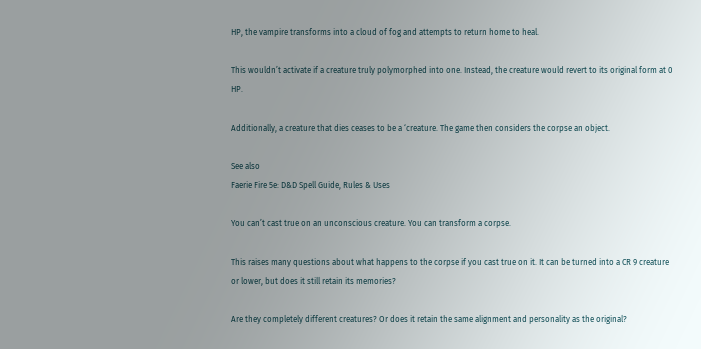HP, the vampire transforms into a cloud of fog and attempts to return home to heal.

This wouldn’t activate if a creature truly polymorphed into one. Instead, the creature would revert to its original form at 0 HP.

Additionally, a creature that dies ceases to be a ‘creature. The game then considers the corpse an object.

See also
Faerie Fire 5e: D&D Spell Guide, Rules & Uses

You can’t cast true on an unconscious creature. You can transform a corpse.

This raises many questions about what happens to the corpse if you cast true on it. It can be turned into a CR 9 creature or lower, but does it still retain its memories?

Are they completely different creatures? Or does it retain the same alignment and personality as the original?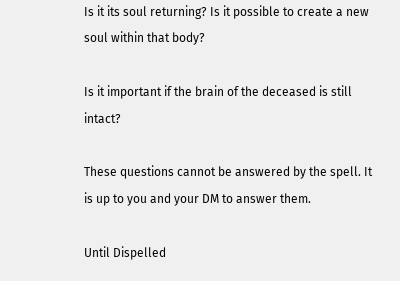Is it its soul returning? Is it possible to create a new soul within that body?

Is it important if the brain of the deceased is still intact?

These questions cannot be answered by the spell. It is up to you and your DM to answer them.

Until Dispelled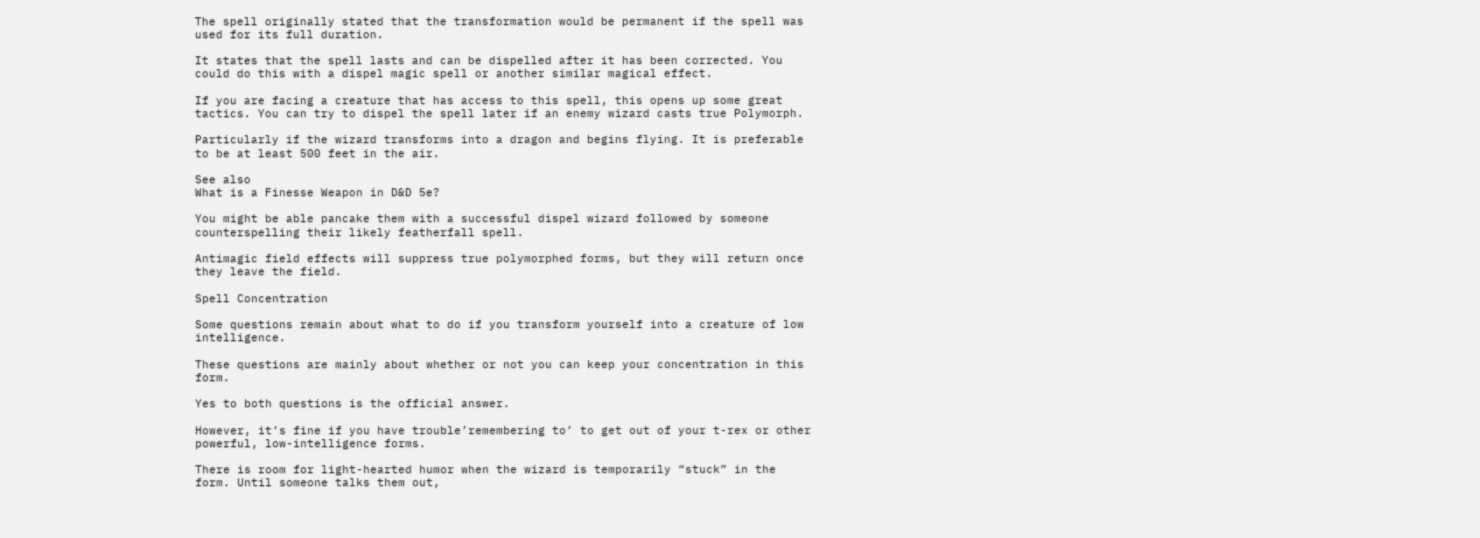The spell originally stated that the transformation would be permanent if the spell was used for its full duration.

It states that the spell lasts and can be dispelled after it has been corrected. You could do this with a dispel magic spell or another similar magical effect.

If you are facing a creature that has access to this spell, this opens up some great tactics. You can try to dispel the spell later if an enemy wizard casts true Polymorph.

Particularly if the wizard transforms into a dragon and begins flying. It is preferable to be at least 500 feet in the air.

See also
What is a Finesse Weapon in D&D 5e?

You might be able pancake them with a successful dispel wizard followed by someone counterspelling their likely featherfall spell.

Antimagic field effects will suppress true polymorphed forms, but they will return once they leave the field.

Spell Concentration

Some questions remain about what to do if you transform yourself into a creature of low intelligence.

These questions are mainly about whether or not you can keep your concentration in this form.

Yes to both questions is the official answer.

However, it’s fine if you have trouble’remembering to’ to get out of your t-rex or other powerful, low-intelligence forms.

There is room for light-hearted humor when the wizard is temporarily “stuck” in the form. Until someone talks them out,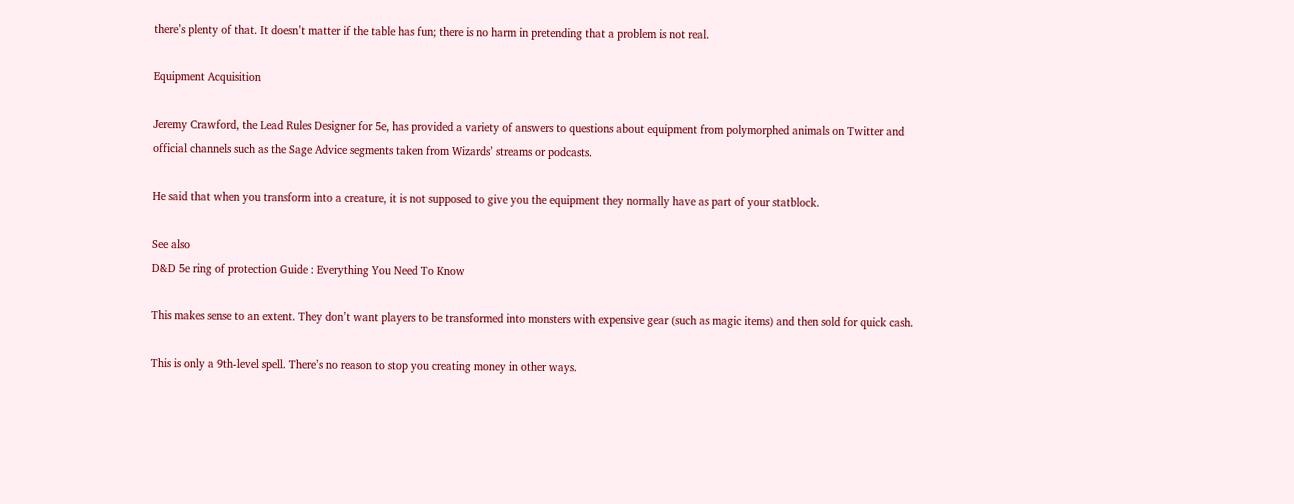there’s plenty of that. It doesn’t matter if the table has fun; there is no harm in pretending that a problem is not real.

Equipment Acquisition

Jeremy Crawford, the Lead Rules Designer for 5e, has provided a variety of answers to questions about equipment from polymorphed animals on Twitter and official channels such as the Sage Advice segments taken from Wizards’ streams or podcasts.

He said that when you transform into a creature, it is not supposed to give you the equipment they normally have as part of your statblock.

See also
D&D 5e ring of protection Guide : Everything You Need To Know

This makes sense to an extent. They don’t want players to be transformed into monsters with expensive gear (such as magic items) and then sold for quick cash.

This is only a 9th-level spell. There’s no reason to stop you creating money in other ways.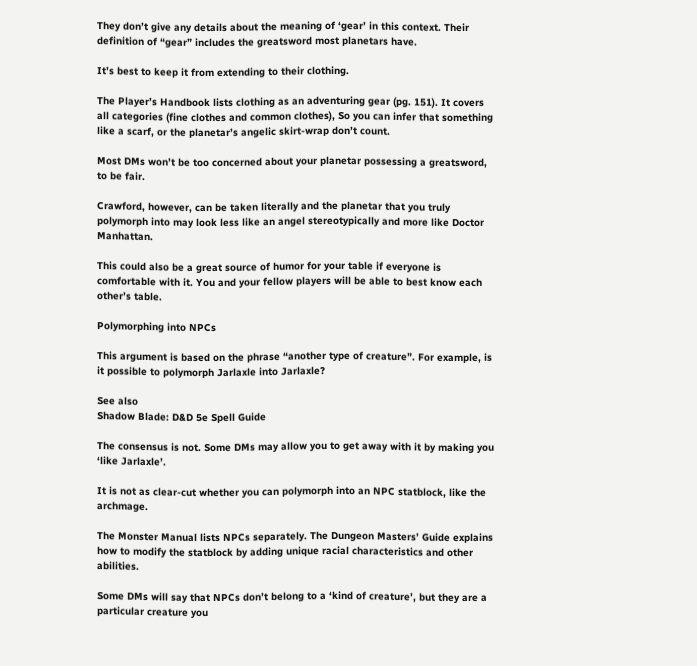They don’t give any details about the meaning of ‘gear’ in this context. Their definition of “gear” includes the greatsword most planetars have.

It’s best to keep it from extending to their clothing.

The Player’s Handbook lists clothing as an adventuring gear (pg. 151). It covers all categories (fine clothes and common clothes), So you can infer that something like a scarf, or the planetar’s angelic skirt-wrap don’t count.

Most DMs won’t be too concerned about your planetar possessing a greatsword, to be fair.

Crawford, however, can be taken literally and the planetar that you truly polymorph into may look less like an angel stereotypically and more like Doctor Manhattan.

This could also be a great source of humor for your table if everyone is comfortable with it. You and your fellow players will be able to best know each other’s table.

Polymorphing into NPCs

This argument is based on the phrase “another type of creature”. For example, is it possible to polymorph Jarlaxle into Jarlaxle?

See also
Shadow Blade: D&D 5e Spell Guide

The consensus is not. Some DMs may allow you to get away with it by making you ‘like Jarlaxle’.

It is not as clear-cut whether you can polymorph into an NPC statblock, like the archmage.

The Monster Manual lists NPCs separately. The Dungeon Masters’ Guide explains how to modify the statblock by adding unique racial characteristics and other abilities.

Some DMs will say that NPCs don’t belong to a ‘kind of creature’, but they are a particular creature you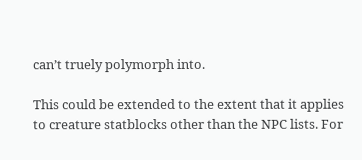can’t truely polymorph into.

This could be extended to the extent that it applies to creature statblocks other than the NPC lists. For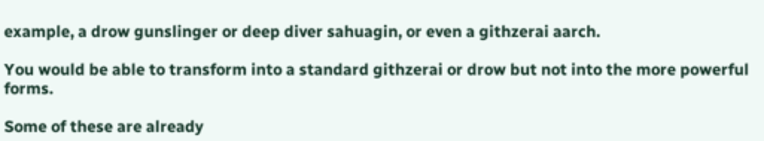example, a drow gunslinger or deep diver sahuagin, or even a githzerai aarch.

You would be able to transform into a standard githzerai or drow but not into the more powerful forms.

Some of these are already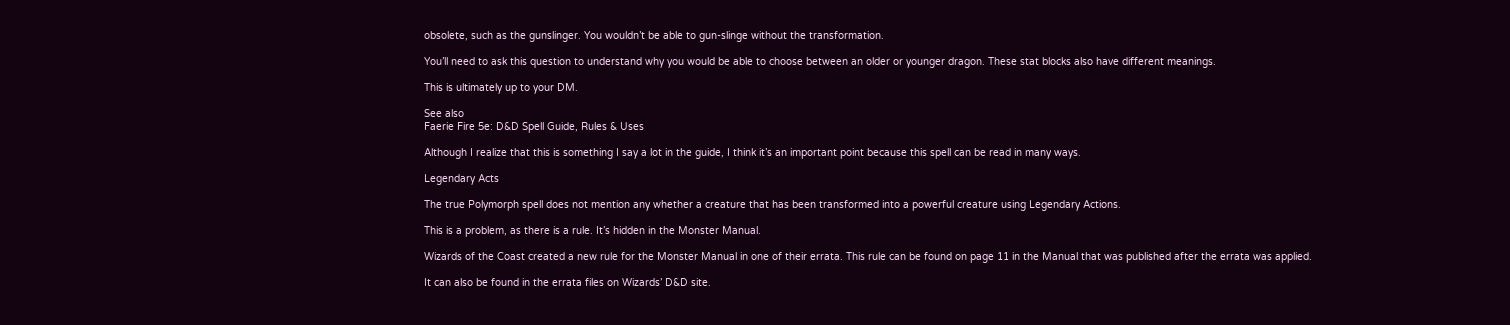obsolete, such as the gunslinger. You wouldn’t be able to gun-slinge without the transformation.

You’ll need to ask this question to understand why you would be able to choose between an older or younger dragon. These stat blocks also have different meanings.

This is ultimately up to your DM.

See also
Faerie Fire 5e: D&D Spell Guide, Rules & Uses

Although I realize that this is something I say a lot in the guide, I think it’s an important point because this spell can be read in many ways.

Legendary Acts

The true Polymorph spell does not mention any whether a creature that has been transformed into a powerful creature using Legendary Actions.

This is a problem, as there is a rule. It’s hidden in the Monster Manual.

Wizards of the Coast created a new rule for the Monster Manual in one of their errata. This rule can be found on page 11 in the Manual that was published after the errata was applied.

It can also be found in the errata files on Wizards’ D&D site.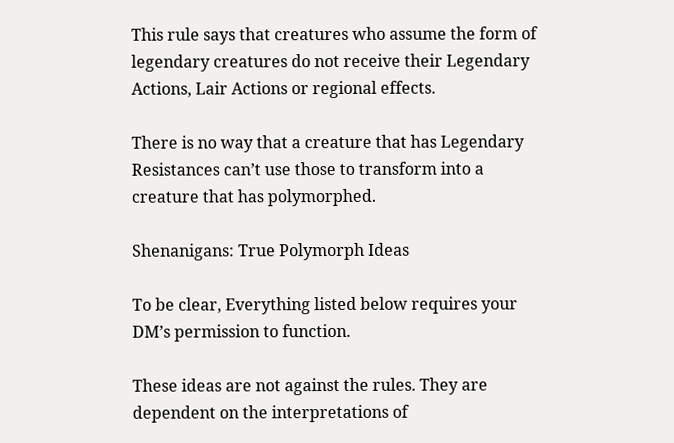This rule says that creatures who assume the form of legendary creatures do not receive their Legendary Actions, Lair Actions or regional effects.

There is no way that a creature that has Legendary Resistances can’t use those to transform into a creature that has polymorphed.

Shenanigans: True Polymorph Ideas

To be clear, Everything listed below requires your DM’s permission to function.

These ideas are not against the rules. They are dependent on the interpretations of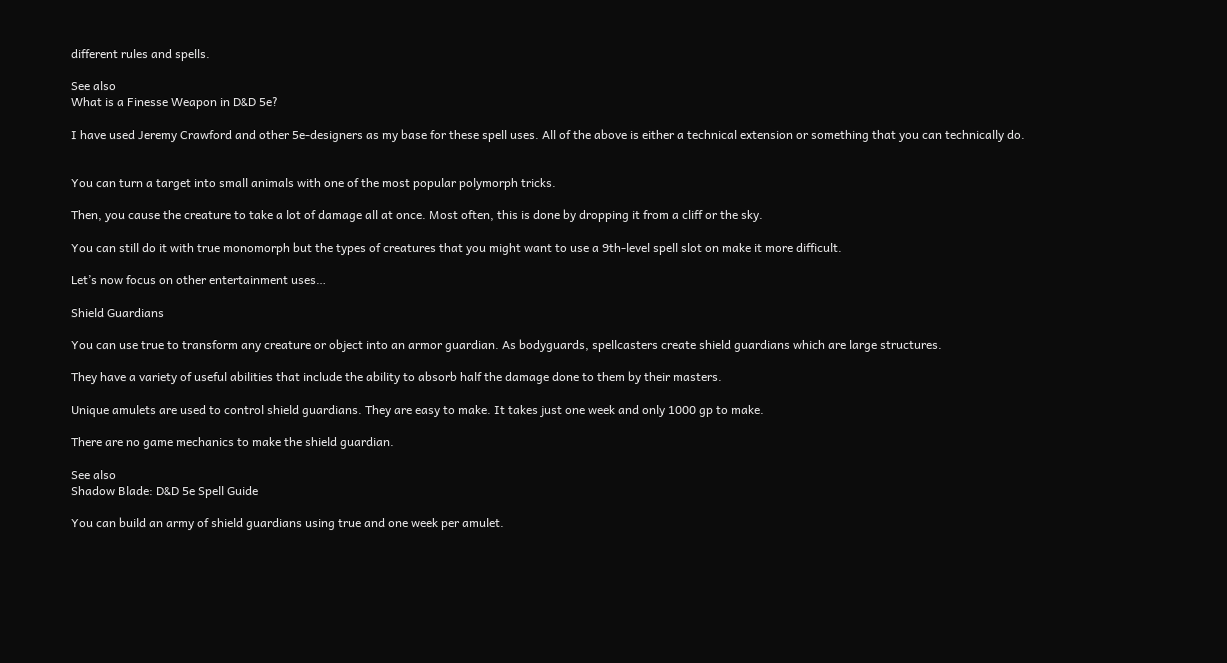different rules and spells.

See also
What is a Finesse Weapon in D&D 5e?

I have used Jeremy Crawford and other 5e-designers as my base for these spell uses. All of the above is either a technical extension or something that you can technically do.


You can turn a target into small animals with one of the most popular polymorph tricks.

Then, you cause the creature to take a lot of damage all at once. Most often, this is done by dropping it from a cliff or the sky.

You can still do it with true monomorph but the types of creatures that you might want to use a 9th-level spell slot on make it more difficult.

Let’s now focus on other entertainment uses…

Shield Guardians

You can use true to transform any creature or object into an armor guardian. As bodyguards, spellcasters create shield guardians which are large structures.

They have a variety of useful abilities that include the ability to absorb half the damage done to them by their masters.

Unique amulets are used to control shield guardians. They are easy to make. It takes just one week and only 1000 gp to make.

There are no game mechanics to make the shield guardian.

See also
Shadow Blade: D&D 5e Spell Guide

You can build an army of shield guardians using true and one week per amulet.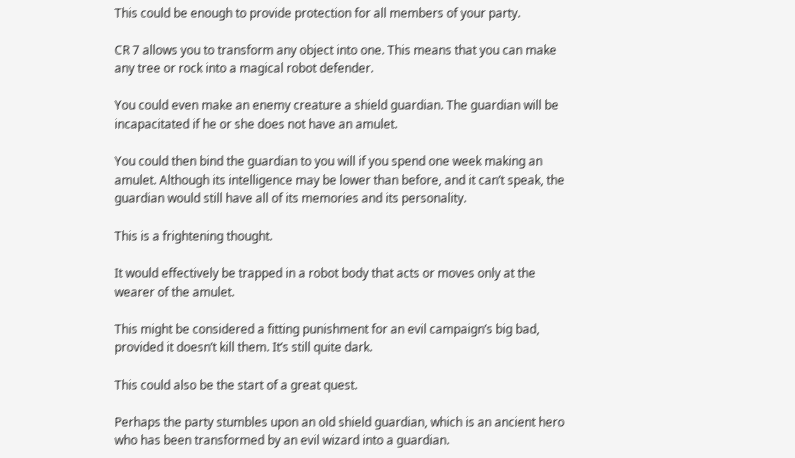This could be enough to provide protection for all members of your party.

CR 7 allows you to transform any object into one. This means that you can make any tree or rock into a magical robot defender.

You could even make an enemy creature a shield guardian. The guardian will be incapacitated if he or she does not have an amulet.

You could then bind the guardian to you will if you spend one week making an amulet. Although its intelligence may be lower than before, and it can’t speak, the guardian would still have all of its memories and its personality.

This is a frightening thought.

It would effectively be trapped in a robot body that acts or moves only at the wearer of the amulet.

This might be considered a fitting punishment for an evil campaign’s big bad, provided it doesn’t kill them. It’s still quite dark.

This could also be the start of a great quest.

Perhaps the party stumbles upon an old shield guardian, which is an ancient hero who has been transformed by an evil wizard into a guardian.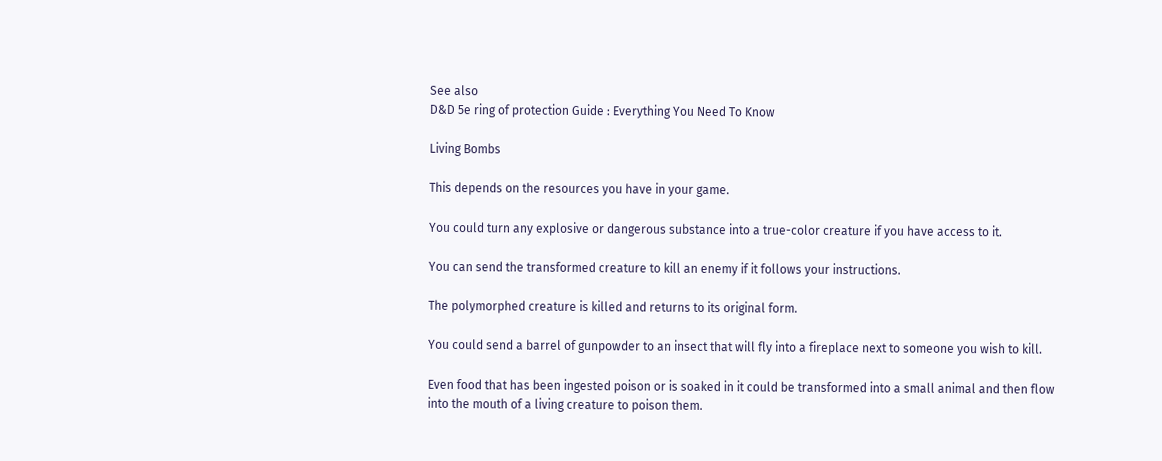See also
D&D 5e ring of protection Guide : Everything You Need To Know

Living Bombs

This depends on the resources you have in your game.

You could turn any explosive or dangerous substance into a true-color creature if you have access to it.

You can send the transformed creature to kill an enemy if it follows your instructions.

The polymorphed creature is killed and returns to its original form.

You could send a barrel of gunpowder to an insect that will fly into a fireplace next to someone you wish to kill.

Even food that has been ingested poison or is soaked in it could be transformed into a small animal and then flow into the mouth of a living creature to poison them.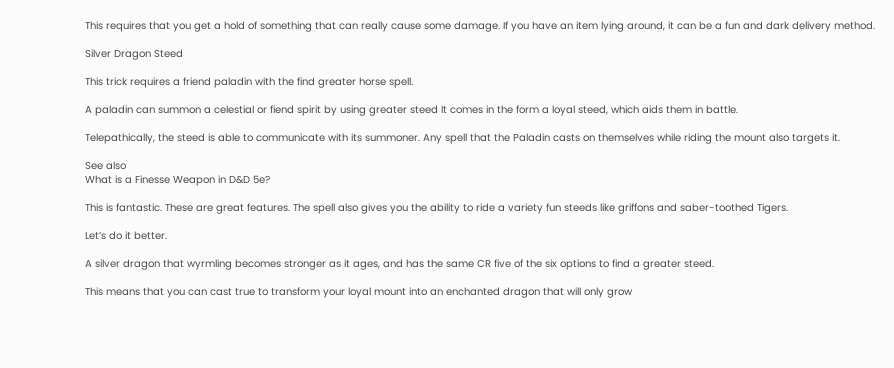This requires that you get a hold of something that can really cause some damage. If you have an item lying around, it can be a fun and dark delivery method.

Silver Dragon Steed

This trick requires a friend paladin with the find greater horse spell.

A paladin can summon a celestial or fiend spirit by using greater steed It comes in the form a loyal steed, which aids them in battle.

Telepathically, the steed is able to communicate with its summoner. Any spell that the Paladin casts on themselves while riding the mount also targets it.

See also
What is a Finesse Weapon in D&D 5e?

This is fantastic. These are great features. The spell also gives you the ability to ride a variety fun steeds like griffons and saber-toothed Tigers.

Let’s do it better.

A silver dragon that wyrmling becomes stronger as it ages, and has the same CR five of the six options to find a greater steed.

This means that you can cast true to transform your loyal mount into an enchanted dragon that will only grow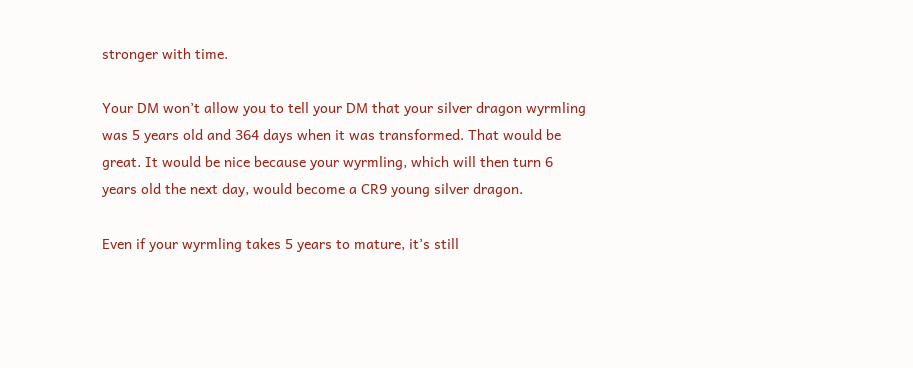stronger with time.

Your DM won’t allow you to tell your DM that your silver dragon wyrmling was 5 years old and 364 days when it was transformed. That would be great. It would be nice because your wyrmling, which will then turn 6 years old the next day, would become a CR9 young silver dragon.

Even if your wyrmling takes 5 years to mature, it’s still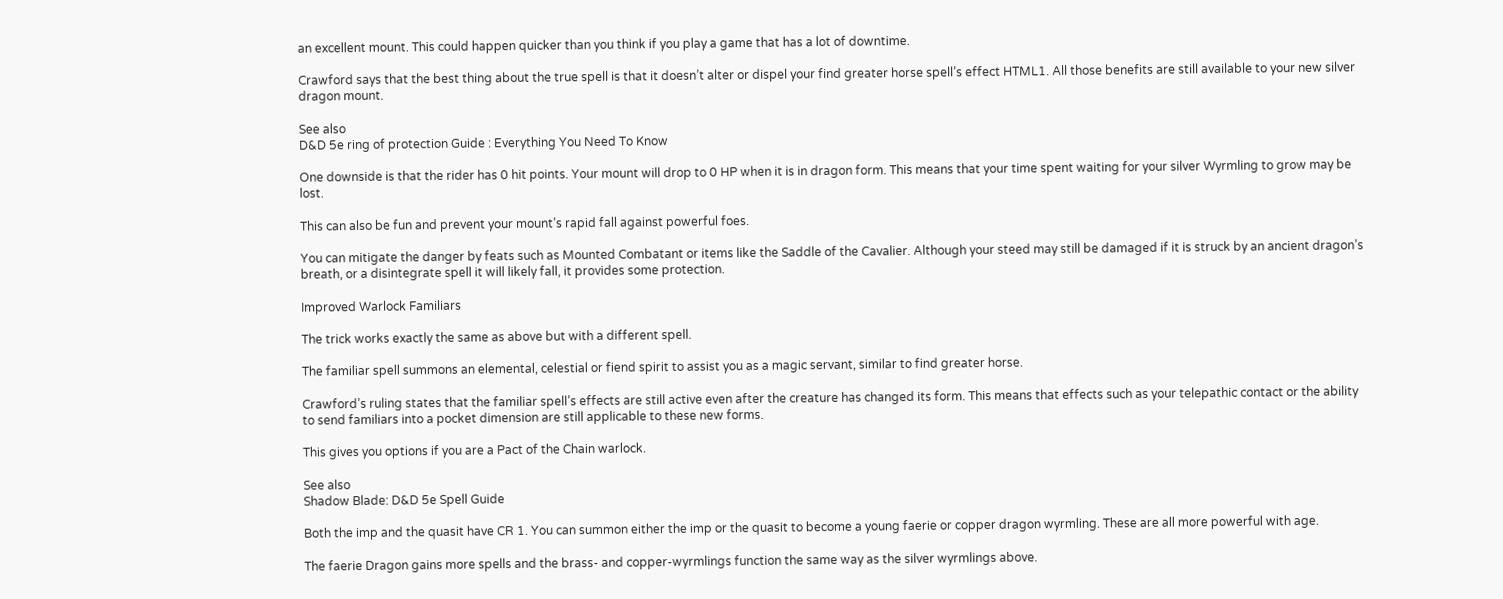an excellent mount. This could happen quicker than you think if you play a game that has a lot of downtime.

Crawford says that the best thing about the true spell is that it doesn’t alter or dispel your find greater horse spell’s effect HTML1. All those benefits are still available to your new silver dragon mount.

See also
D&D 5e ring of protection Guide : Everything You Need To Know

One downside is that the rider has 0 hit points. Your mount will drop to 0 HP when it is in dragon form. This means that your time spent waiting for your silver Wyrmling to grow may be lost.

This can also be fun and prevent your mount’s rapid fall against powerful foes.

You can mitigate the danger by feats such as Mounted Combatant or items like the Saddle of the Cavalier. Although your steed may still be damaged if it is struck by an ancient dragon’s breath, or a disintegrate spell it will likely fall, it provides some protection.

Improved Warlock Familiars

The trick works exactly the same as above but with a different spell.

The familiar spell summons an elemental, celestial or fiend spirit to assist you as a magic servant, similar to find greater horse.

Crawford’s ruling states that the familiar spell’s effects are still active even after the creature has changed its form. This means that effects such as your telepathic contact or the ability to send familiars into a pocket dimension are still applicable to these new forms.

This gives you options if you are a Pact of the Chain warlock.

See also
Shadow Blade: D&D 5e Spell Guide

Both the imp and the quasit have CR 1. You can summon either the imp or the quasit to become a young faerie or copper dragon wyrmling. These are all more powerful with age.

The faerie Dragon gains more spells and the brass- and copper-wyrmlings function the same way as the silver wyrmlings above.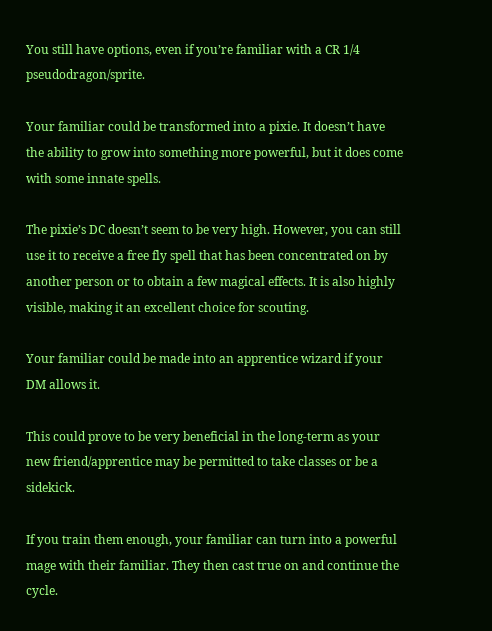You still have options, even if you’re familiar with a CR 1/4 pseudodragon/sprite.

Your familiar could be transformed into a pixie. It doesn’t have the ability to grow into something more powerful, but it does come with some innate spells.

The pixie’s DC doesn’t seem to be very high. However, you can still use it to receive a free fly spell that has been concentrated on by another person or to obtain a few magical effects. It is also highly visible, making it an excellent choice for scouting.

Your familiar could be made into an apprentice wizard if your DM allows it.

This could prove to be very beneficial in the long-term as your new friend/apprentice may be permitted to take classes or be a sidekick.

If you train them enough, your familiar can turn into a powerful mage with their familiar. They then cast true on and continue the cycle.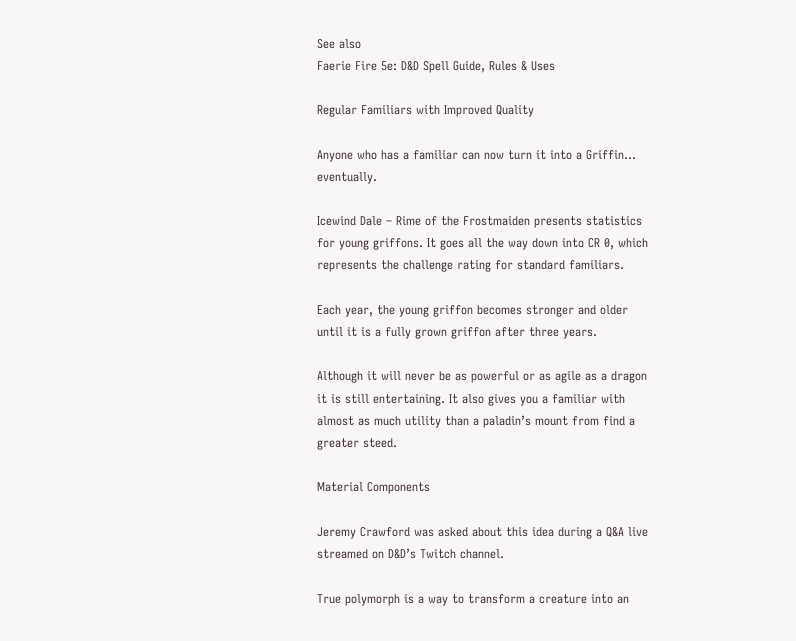See also
Faerie Fire 5e: D&D Spell Guide, Rules & Uses

Regular Familiars with Improved Quality

Anyone who has a familiar can now turn it into a Griffin… eventually.

Icewind Dale – Rime of the Frostmaiden presents statistics for young griffons. It goes all the way down into CR 0, which represents the challenge rating for standard familiars.

Each year, the young griffon becomes stronger and older until it is a fully grown griffon after three years.

Although it will never be as powerful or as agile as a dragon it is still entertaining. It also gives you a familiar with almost as much utility than a paladin’s mount from find a greater steed.

Material Components

Jeremy Crawford was asked about this idea during a Q&A live streamed on D&D’s Twitch channel.

True polymorph is a way to transform a creature into an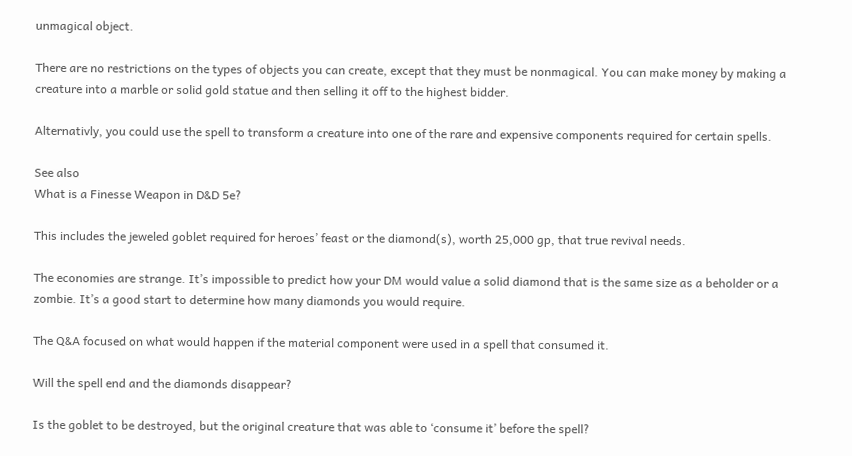unmagical object.

There are no restrictions on the types of objects you can create, except that they must be nonmagical. You can make money by making a creature into a marble or solid gold statue and then selling it off to the highest bidder.

Alternativly, you could use the spell to transform a creature into one of the rare and expensive components required for certain spells.

See also
What is a Finesse Weapon in D&D 5e?

This includes the jeweled goblet required for heroes’ feast or the diamond(s), worth 25,000 gp, that true revival needs.

The economies are strange. It’s impossible to predict how your DM would value a solid diamond that is the same size as a beholder or a zombie. It’s a good start to determine how many diamonds you would require.

The Q&A focused on what would happen if the material component were used in a spell that consumed it.

Will the spell end and the diamonds disappear?

Is the goblet to be destroyed, but the original creature that was able to ‘consume it’ before the spell?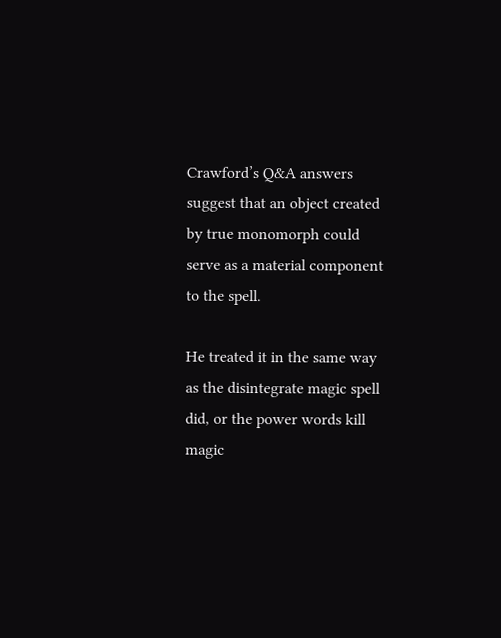Crawford’s Q&A answers suggest that an object created by true monomorph could serve as a material component to the spell.

He treated it in the same way as the disintegrate magic spell did, or the power words kill magic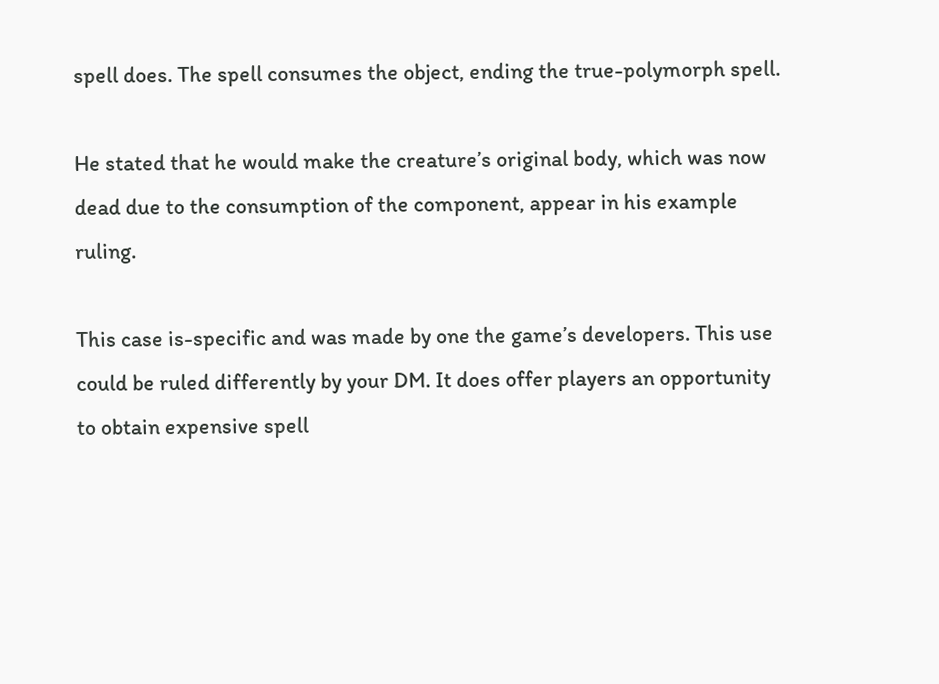spell does. The spell consumes the object, ending the true-polymorph spell.

He stated that he would make the creature’s original body, which was now dead due to the consumption of the component, appear in his example ruling.

This case is-specific and was made by one the game’s developers. This use could be ruled differently by your DM. It does offer players an opportunity to obtain expensive spell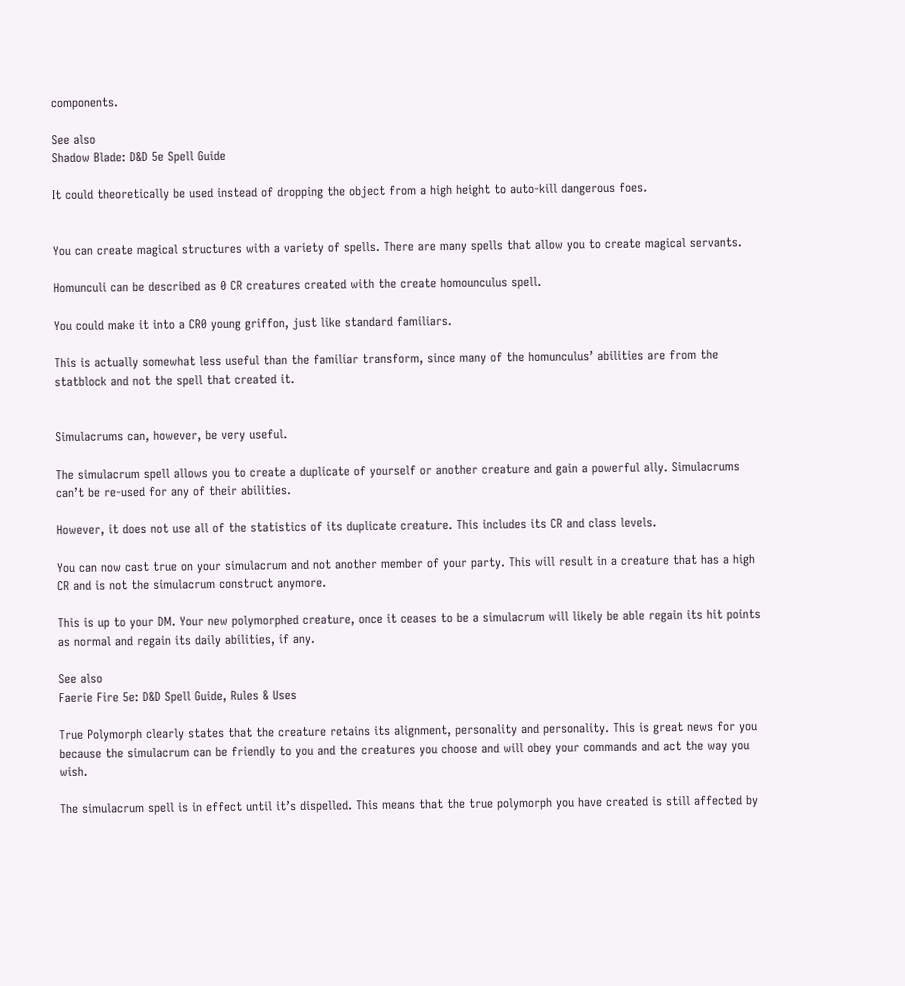components.

See also
Shadow Blade: D&D 5e Spell Guide

It could theoretically be used instead of dropping the object from a high height to auto-kill dangerous foes.


You can create magical structures with a variety of spells. There are many spells that allow you to create magical servants.

Homunculi can be described as 0 CR creatures created with the create homounculus spell.

You could make it into a CR0 young griffon, just like standard familiars.

This is actually somewhat less useful than the familiar transform, since many of the homunculus’ abilities are from the statblock and not the spell that created it.


Simulacrums can, however, be very useful.

The simulacrum spell allows you to create a duplicate of yourself or another creature and gain a powerful ally. Simulacrums can’t be re-used for any of their abilities.

However, it does not use all of the statistics of its duplicate creature. This includes its CR and class levels.

You can now cast true on your simulacrum and not another member of your party. This will result in a creature that has a high CR and is not the simulacrum construct anymore.

This is up to your DM. Your new polymorphed creature, once it ceases to be a simulacrum will likely be able regain its hit points as normal and regain its daily abilities, if any.

See also
Faerie Fire 5e: D&D Spell Guide, Rules & Uses

True Polymorph clearly states that the creature retains its alignment, personality and personality. This is great news for you because the simulacrum can be friendly to you and the creatures you choose and will obey your commands and act the way you wish.

The simulacrum spell is in effect until it’s dispelled. This means that the true polymorph you have created is still affected by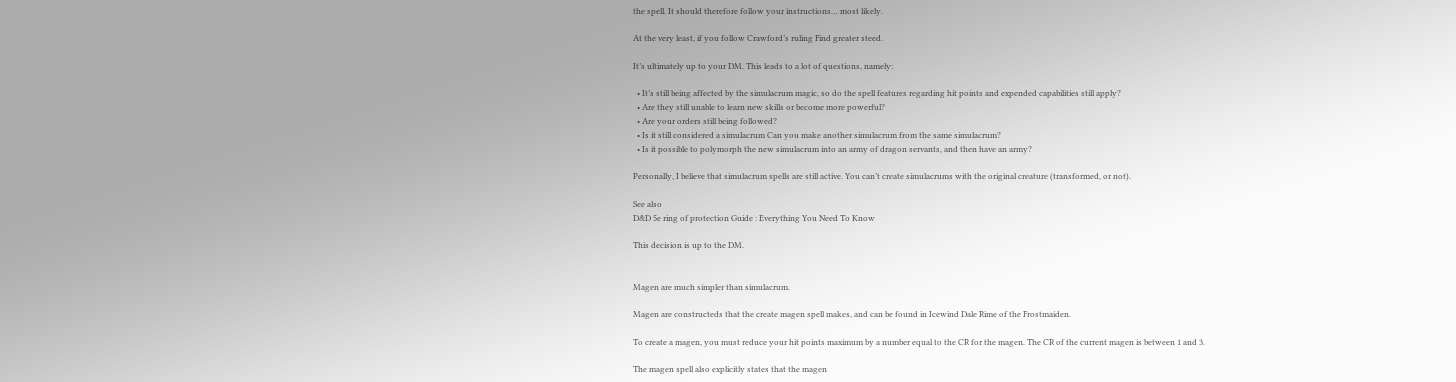the spell. It should therefore follow your instructions… most likely.

At the very least, if you follow Crawford’s ruling Find greater steed.

It’s ultimately up to your DM. This leads to a lot of questions, namely:

  • It’s still being affected by the simulacrum magic, so do the spell features regarding hit points and expended capabilities still apply?
  • Are they still unable to learn new skills or become more powerful?
  • Are your orders still being followed?
  • Is it still considered a simulacrum Can you make another simulacrum from the same simulacrum?
  • Is it possible to polymorph the new simulacrum into an army of dragon servants, and then have an army?

Personally, I believe that simulacrum spells are still active. You can’t create simulacrums with the original creature (transformed, or not).

See also
D&D 5e ring of protection Guide : Everything You Need To Know

This decision is up to the DM.


Magen are much simpler than simulacrum.

Magen are constructeds that the create magen spell makes, and can be found in Icewind Dale Rime of the Frostmaiden.

To create a magen, you must reduce your hit points maximum by a number equal to the CR for the magen. The CR of the current magen is between 1 and 3.

The magen spell also explicitly states that the magen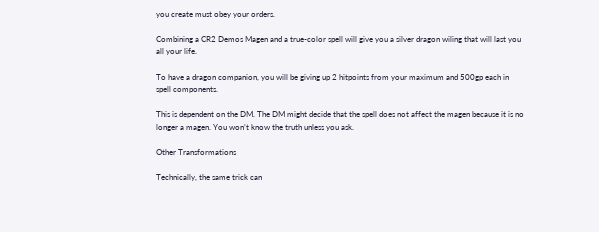you create must obey your orders.

Combining a CR2 Demos Magen and a true-color spell will give you a silver dragon wiling that will last you all your life.

To have a dragon companion, you will be giving up 2 hitpoints from your maximum and 500gp each in spell components.

This is dependent on the DM. The DM might decide that the spell does not affect the magen because it is no longer a magen. You won’t know the truth unless you ask.

Other Transformations

Technically, the same trick can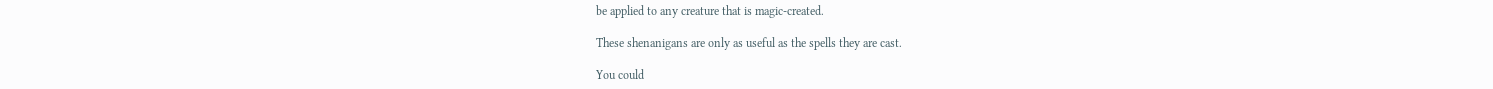be applied to any creature that is magic-created.

These shenanigans are only as useful as the spells they are cast.

You could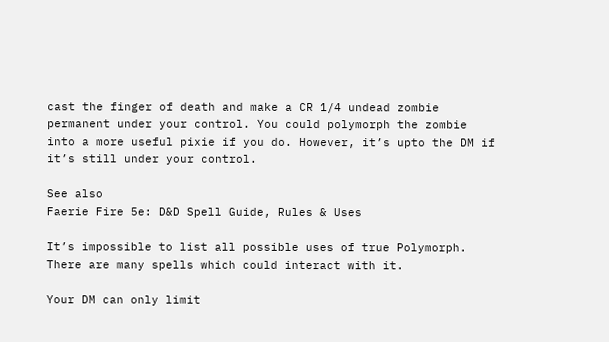cast the finger of death and make a CR 1/4 undead zombie permanent under your control. You could polymorph the zombie into a more useful pixie if you do. However, it’s upto the DM if it’s still under your control.

See also
Faerie Fire 5e: D&D Spell Guide, Rules & Uses

It’s impossible to list all possible uses of true Polymorph. There are many spells which could interact with it.

Your DM can only limit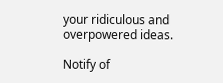your ridiculous and overpowered ideas.

Notify of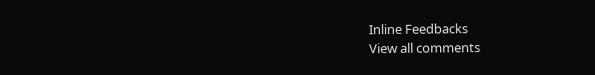Inline Feedbacks
View all comments